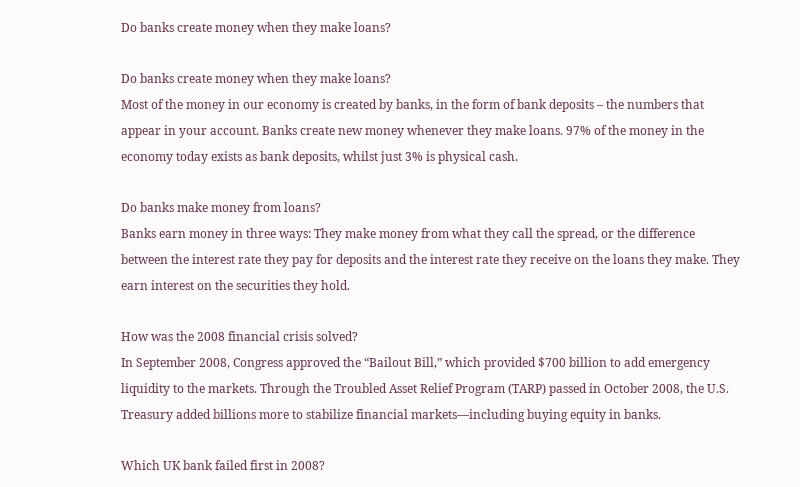Do banks create money when they make loans?

Do banks create money when they make loans?
Most of the money in our economy is created by banks, in the form of bank deposits – the numbers that appear in your account. Banks create new money whenever they make loans. 97% of the money in the economy today exists as bank deposits, whilst just 3% is physical cash.

Do banks make money from loans?
Banks earn money in three ways: They make money from what they call the spread, or the difference between the interest rate they pay for deposits and the interest rate they receive on the loans they make. They earn interest on the securities they hold.

How was the 2008 financial crisis solved?
In September 2008, Congress approved the “Bailout Bill,” which provided $700 billion to add emergency liquidity to the markets. Through the Troubled Asset Relief Program (TARP) passed in October 2008, the U.S. Treasury added billions more to stabilize financial markets—including buying equity in banks.

Which UK bank failed first in 2008?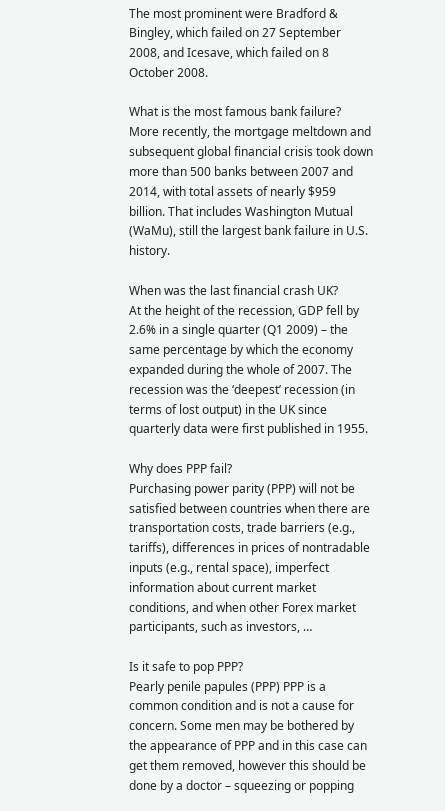The most prominent were Bradford & Bingley, which failed on 27 September 2008, and Icesave, which failed on 8 October 2008.

What is the most famous bank failure?
More recently, the mortgage meltdown and subsequent global financial crisis took down more than 500 banks between 2007 and 2014, with total assets of nearly $959 billion. That includes Washington Mutual (WaMu), still the largest bank failure in U.S. history.

When was the last financial crash UK?
At the height of the recession, GDP fell by 2.6% in a single quarter (Q1 2009) – the same percentage by which the economy expanded during the whole of 2007. The recession was the ‘deepest’ recession (in terms of lost output) in the UK since quarterly data were first published in 1955.

Why does PPP fail?
Purchasing power parity (PPP) will not be satisfied between countries when there are transportation costs, trade barriers (e.g., tariffs), differences in prices of nontradable inputs (e.g., rental space), imperfect information about current market conditions, and when other Forex market participants, such as investors, …

Is it safe to pop PPP?
Pearly penile papules (PPP) PPP is a common condition and is not a cause for concern. Some men may be bothered by the appearance of PPP and in this case can get them removed, however this should be done by a doctor – squeezing or popping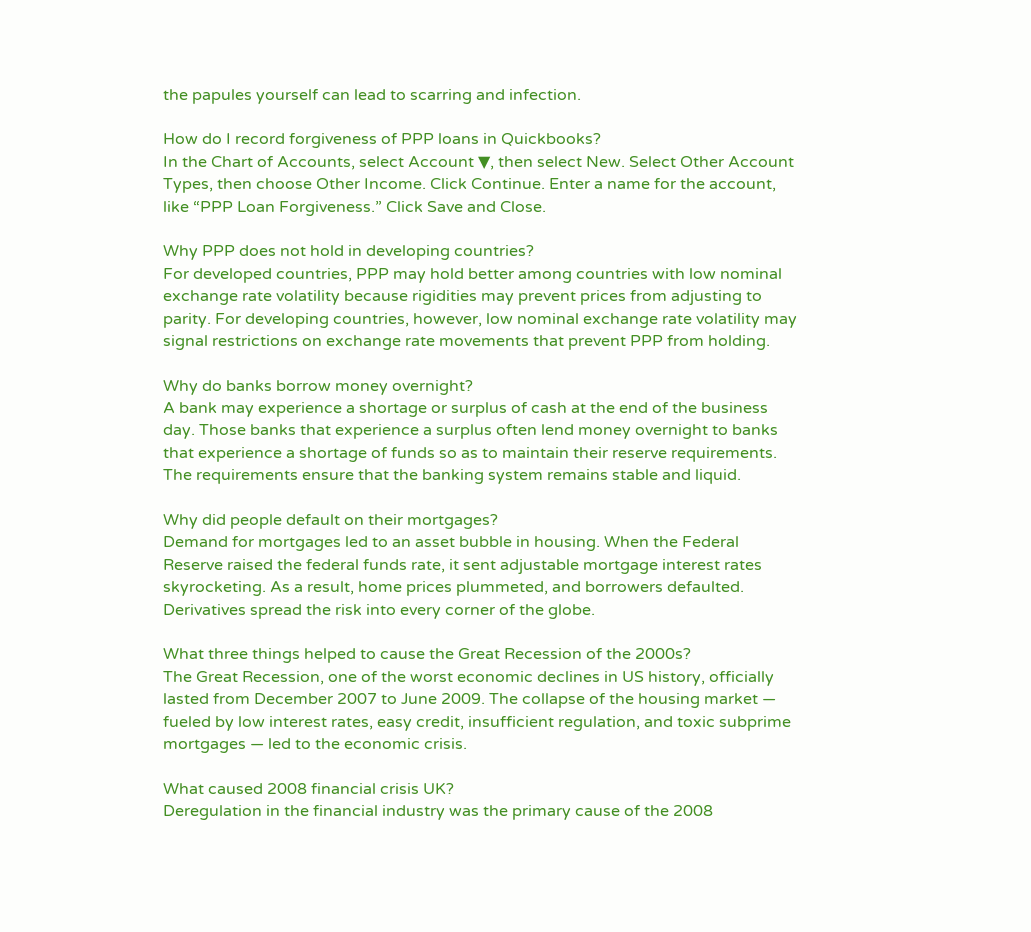the papules yourself can lead to scarring and infection.

How do I record forgiveness of PPP loans in Quickbooks?
In the Chart of Accounts, select Account ▼, then select New. Select Other Account Types, then choose Other Income. Click Continue. Enter a name for the account, like “PPP Loan Forgiveness.” Click Save and Close.

Why PPP does not hold in developing countries?
For developed countries, PPP may hold better among countries with low nominal exchange rate volatility because rigidities may prevent prices from adjusting to parity. For developing countries, however, low nominal exchange rate volatility may signal restrictions on exchange rate movements that prevent PPP from holding.

Why do banks borrow money overnight?
A bank may experience a shortage or surplus of cash at the end of the business day. Those banks that experience a surplus often lend money overnight to banks that experience a shortage of funds so as to maintain their reserve requirements. The requirements ensure that the banking system remains stable and liquid.

Why did people default on their mortgages?
Demand for mortgages led to an asset bubble in housing. When the Federal Reserve raised the federal funds rate, it sent adjustable mortgage interest rates skyrocketing. As a result, home prices plummeted, and borrowers defaulted. Derivatives spread the risk into every corner of the globe.

What three things helped to cause the Great Recession of the 2000s?
The Great Recession, one of the worst economic declines in US history, officially lasted from December 2007 to June 2009. The collapse of the housing market — fueled by low interest rates, easy credit, insufficient regulation, and toxic subprime mortgages — led to the economic crisis.

What caused 2008 financial crisis UK?
Deregulation in the financial industry was the primary cause of the 2008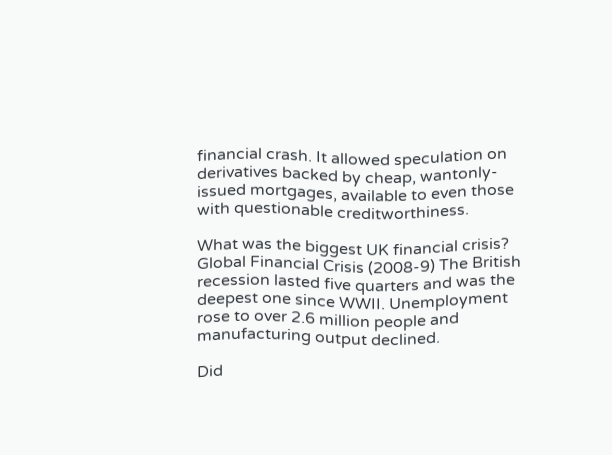financial crash. It allowed speculation on derivatives backed by cheap, wantonly-issued mortgages, available to even those with questionable creditworthiness.

What was the biggest UK financial crisis?
Global Financial Crisis (2008-9) The British recession lasted five quarters and was the deepest one since WWII. Unemployment rose to over 2.6 million people and manufacturing output declined.

Did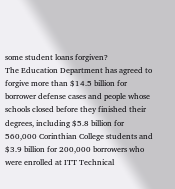some student loans forgiven?
The Education Department has agreed to forgive more than $14.5 billion for borrower defense cases and people whose schools closed before they finished their degrees, including $5.8 billion for 560,000 Corinthian College students and $3.9 billion for 200,000 borrowers who were enrolled at ITT Technical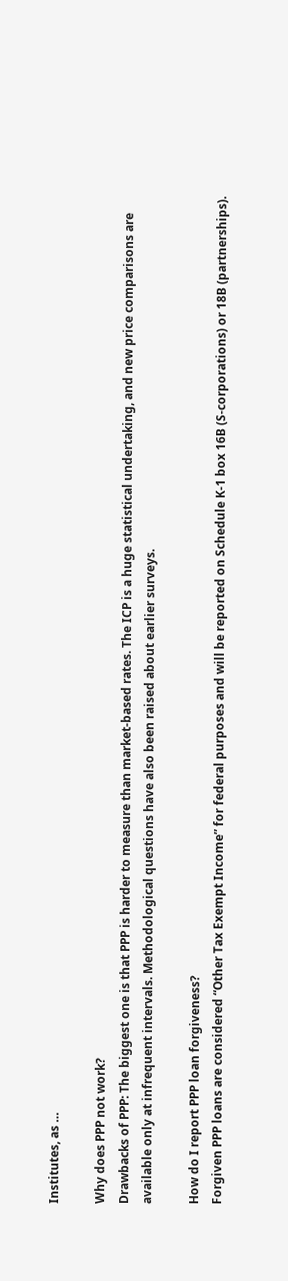Institutes, as …

Why does PPP not work?
Drawbacks of PPP: The biggest one is that PPP is harder to measure than market-based rates. The ICP is a huge statistical undertaking, and new price comparisons are available only at infrequent intervals. Methodological questions have also been raised about earlier surveys.

How do I report PPP loan forgiveness?
Forgiven PPP loans are considered “Other Tax Exempt Income” for federal purposes and will be reported on Schedule K-1 box 16B (S-corporations) or 18B (partnerships).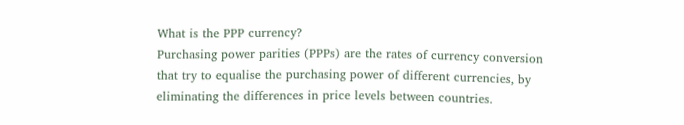What is the PPP currency?
Purchasing power parities (PPPs) are the rates of currency conversion that try to equalise the purchasing power of different currencies, by eliminating the differences in price levels between countries.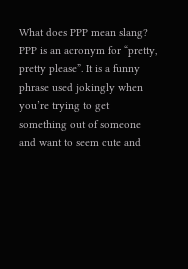What does PPP mean slang?
PPP is an acronym for “pretty, pretty please”. It is a funny phrase used jokingly when you’re trying to get something out of someone and want to seem cute and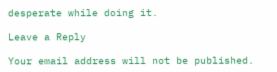desperate while doing it.

Leave a Reply

Your email address will not be published.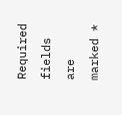Required fields are marked *